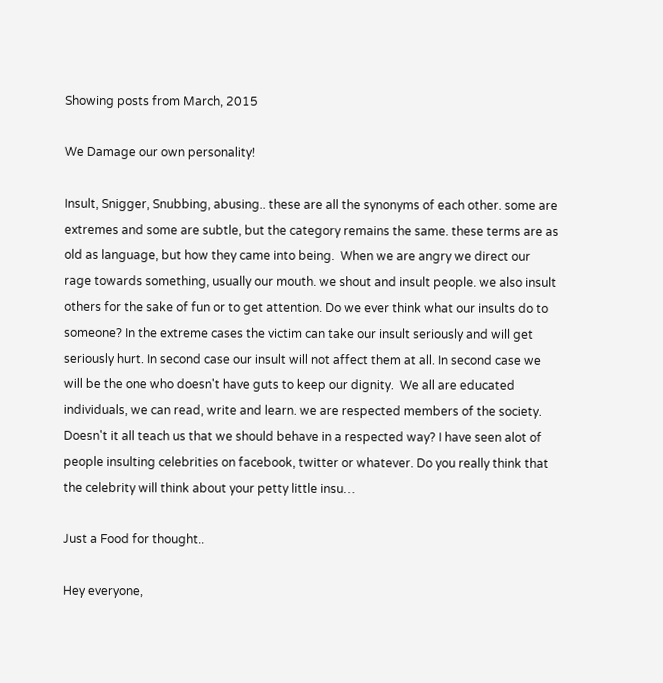Showing posts from March, 2015

We Damage our own personality!

Insult, Snigger, Snubbing, abusing.. these are all the synonyms of each other. some are extremes and some are subtle, but the category remains the same. these terms are as old as language, but how they came into being.  When we are angry we direct our rage towards something, usually our mouth. we shout and insult people. we also insult others for the sake of fun or to get attention. Do we ever think what our insults do to someone? In the extreme cases the victim can take our insult seriously and will get seriously hurt. In second case our insult will not affect them at all. In second case we will be the one who doesn't have guts to keep our dignity.  We all are educated individuals, we can read, write and learn. we are respected members of the society. Doesn't it all teach us that we should behave in a respected way? I have seen alot of people insulting celebrities on facebook, twitter or whatever. Do you really think that the celebrity will think about your petty little insu…

Just a Food for thought..

Hey everyone,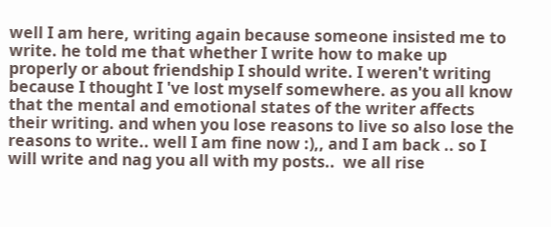well I am here, writing again because someone insisted me to write. he told me that whether I write how to make up properly or about friendship I should write. I weren't writing because I thought I 've lost myself somewhere. as you all know that the mental and emotional states of the writer affects their writing. and when you lose reasons to live so also lose the reasons to write.. well I am fine now :),, and I am back .. so I will write and nag you all with my posts..  we all rise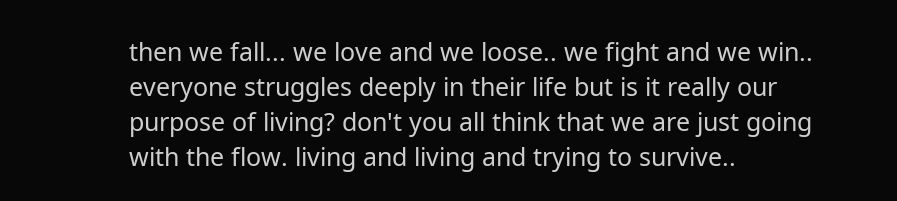then we fall... we love and we loose.. we fight and we win.. everyone struggles deeply in their life but is it really our purpose of living? don't you all think that we are just going with the flow. living and living and trying to survive..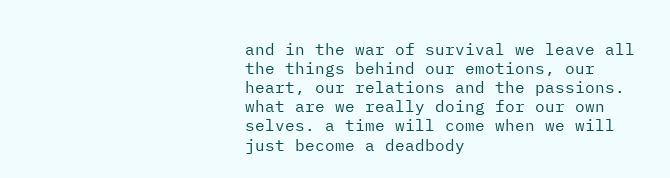and in the war of survival we leave all the things behind our emotions, our heart, our relations and the passions. what are we really doing for our own selves. a time will come when we will just become a deadbody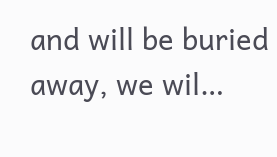and will be buried away, we wil…